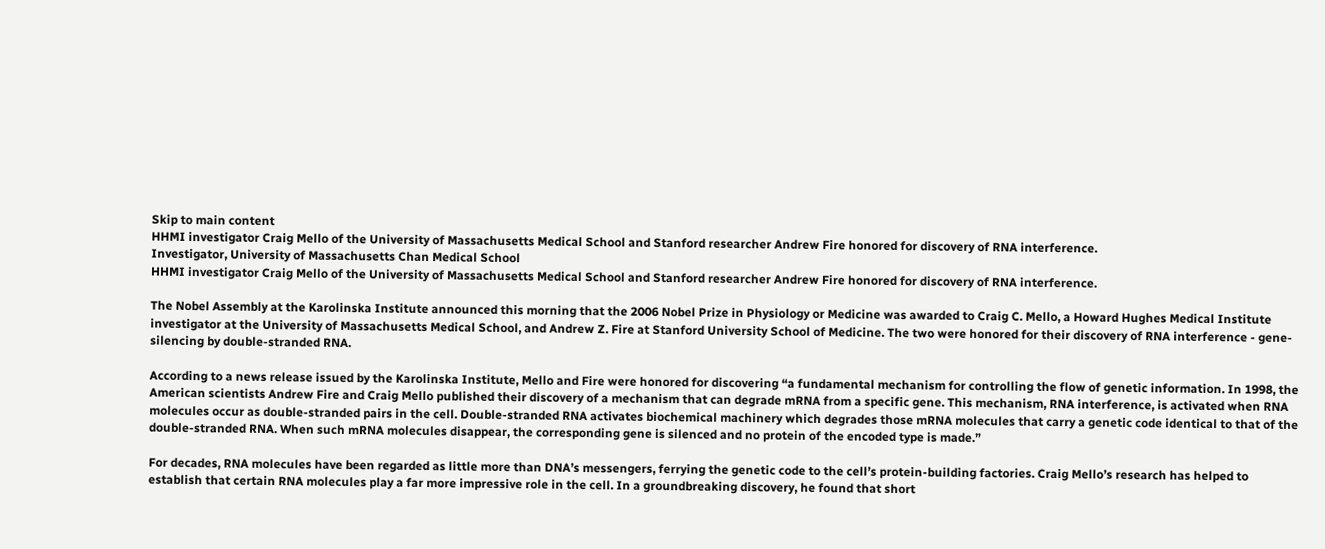Skip to main content
HHMI investigator Craig Mello of the University of Massachusetts Medical School and Stanford researcher Andrew Fire honored for discovery of RNA interference.
Investigator, University of Massachusetts Chan Medical School
HHMI investigator Craig Mello of the University of Massachusetts Medical School and Stanford researcher Andrew Fire honored for discovery of RNA interference.

The Nobel Assembly at the Karolinska Institute announced this morning that the 2006 Nobel Prize in Physiology or Medicine was awarded to Craig C. Mello, a Howard Hughes Medical Institute investigator at the University of Massachusetts Medical School, and Andrew Z. Fire at Stanford University School of Medicine. The two were honored for their discovery of RNA interference - gene-silencing by double-stranded RNA.

According to a news release issued by the Karolinska Institute, Mello and Fire were honored for discovering “a fundamental mechanism for controlling the flow of genetic information. In 1998, the American scientists Andrew Fire and Craig Mello published their discovery of a mechanism that can degrade mRNA from a specific gene. This mechanism, RNA interference, is activated when RNA molecules occur as double-stranded pairs in the cell. Double-stranded RNA activates biochemical machinery which degrades those mRNA molecules that carry a genetic code identical to that of the double-stranded RNA. When such mRNA molecules disappear, the corresponding gene is silenced and no protein of the encoded type is made.”

For decades, RNA molecules have been regarded as little more than DNA’s messengers, ferrying the genetic code to the cell’s protein-building factories. Craig Mello’s research has helped to establish that certain RNA molecules play a far more impressive role in the cell. In a groundbreaking discovery, he found that short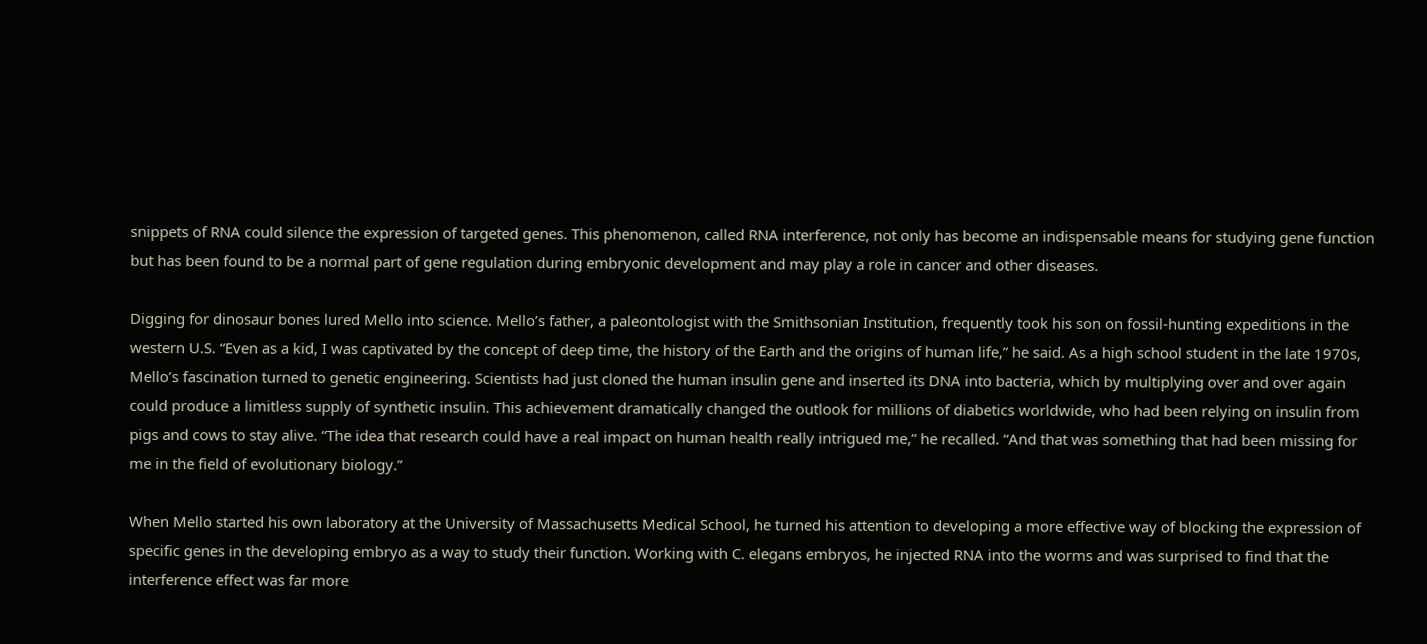snippets of RNA could silence the expression of targeted genes. This phenomenon, called RNA interference, not only has become an indispensable means for studying gene function but has been found to be a normal part of gene regulation during embryonic development and may play a role in cancer and other diseases.

Digging for dinosaur bones lured Mello into science. Mello’s father, a paleontologist with the Smithsonian Institution, frequently took his son on fossil-hunting expeditions in the western U.S. “Even as a kid, I was captivated by the concept of deep time, the history of the Earth and the origins of human life,” he said. As a high school student in the late 1970s, Mello’s fascination turned to genetic engineering. Scientists had just cloned the human insulin gene and inserted its DNA into bacteria, which by multiplying over and over again could produce a limitless supply of synthetic insulin. This achievement dramatically changed the outlook for millions of diabetics worldwide, who had been relying on insulin from pigs and cows to stay alive. “The idea that research could have a real impact on human health really intrigued me,” he recalled. “And that was something that had been missing for me in the field of evolutionary biology.”

When Mello started his own laboratory at the University of Massachusetts Medical School, he turned his attention to developing a more effective way of blocking the expression of specific genes in the developing embryo as a way to study their function. Working with C. elegans embryos, he injected RNA into the worms and was surprised to find that the interference effect was far more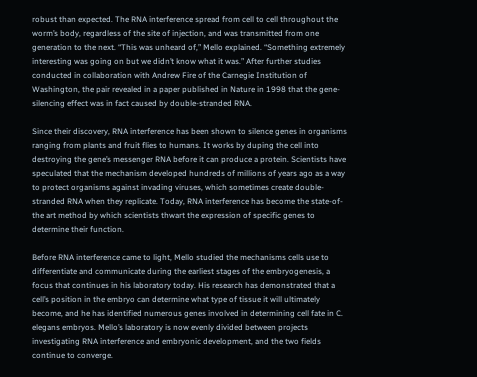robust than expected. The RNA interference spread from cell to cell throughout the worm’s body, regardless of the site of injection, and was transmitted from one generation to the next. “This was unheard of,” Mello explained. “Something extremely interesting was going on but we didn’t know what it was.” After further studies conducted in collaboration with Andrew Fire of the Carnegie Institution of Washington, the pair revealed in a paper published in Nature in 1998 that the gene-silencing effect was in fact caused by double-stranded RNA.

Since their discovery, RNA interference has been shown to silence genes in organisms ranging from plants and fruit flies to humans. It works by duping the cell into destroying the gene’s messenger RNA before it can produce a protein. Scientists have speculated that the mechanism developed hundreds of millions of years ago as a way to protect organisms against invading viruses, which sometimes create double-stranded RNA when they replicate. Today, RNA interference has become the state-of-the art method by which scientists thwart the expression of specific genes to determine their function.

Before RNA interference came to light, Mello studied the mechanisms cells use to differentiate and communicate during the earliest stages of the embryogenesis, a focus that continues in his laboratory today. His research has demonstrated that a cell’s position in the embryo can determine what type of tissue it will ultimately become, and he has identified numerous genes involved in determining cell fate in C. elegans embryos. Mello’s laboratory is now evenly divided between projects investigating RNA interference and embryonic development, and the two fields continue to converge.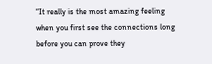“It really is the most amazing feeling when you first see the connections long before you can prove they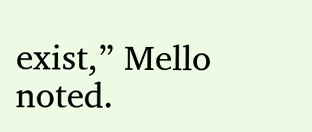exist,” Mello noted.